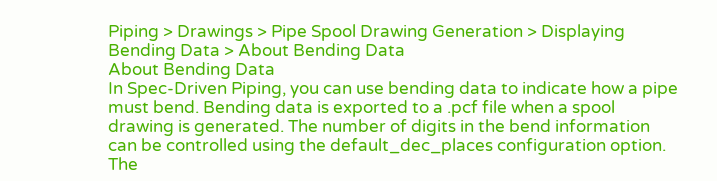Piping > Drawings > Pipe Spool Drawing Generation > Displaying Bending Data > About Bending Data
About Bending Data
In Spec-Driven Piping, you can use bending data to indicate how a pipe must bend. Bending data is exported to a .pcf file when a spool drawing is generated. The number of digits in the bend information can be controlled using the default_dec_places configuration option. The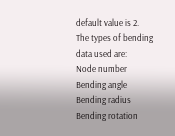default value is 2.
The types of bending data used are:
Node number
Bending angle
Bending radius
Bending rotation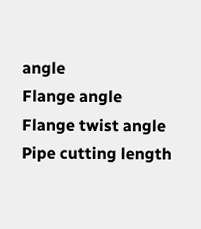angle
Flange angle
Flange twist angle
Pipe cutting length